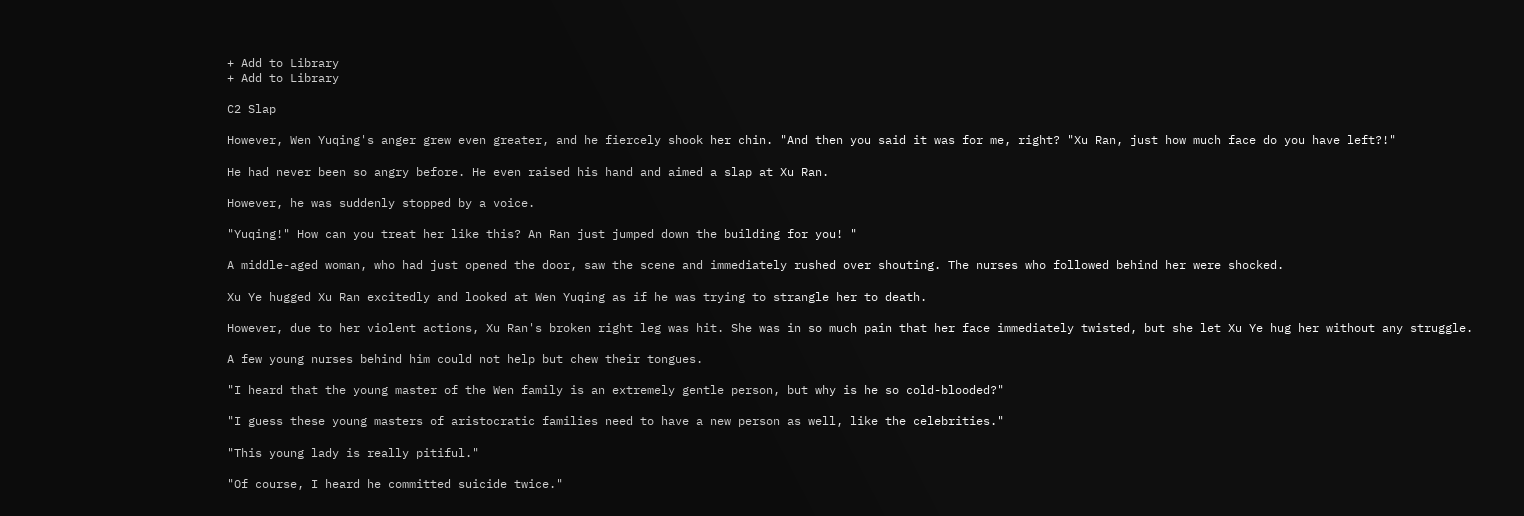+ Add to Library
+ Add to Library

C2 Slap

However, Wen Yuqing's anger grew even greater, and he fiercely shook her chin. "And then you said it was for me, right? "Xu Ran, just how much face do you have left?!"

He had never been so angry before. He even raised his hand and aimed a slap at Xu Ran.

However, he was suddenly stopped by a voice.

"Yuqing!" How can you treat her like this? An Ran just jumped down the building for you! "

A middle-aged woman, who had just opened the door, saw the scene and immediately rushed over shouting. The nurses who followed behind her were shocked.

Xu Ye hugged Xu Ran excitedly and looked at Wen Yuqing as if he was trying to strangle her to death.

However, due to her violent actions, Xu Ran's broken right leg was hit. She was in so much pain that her face immediately twisted, but she let Xu Ye hug her without any struggle.

A few young nurses behind him could not help but chew their tongues.

"I heard that the young master of the Wen family is an extremely gentle person, but why is he so cold-blooded?"

"I guess these young masters of aristocratic families need to have a new person as well, like the celebrities."

"This young lady is really pitiful."

"Of course, I heard he committed suicide twice."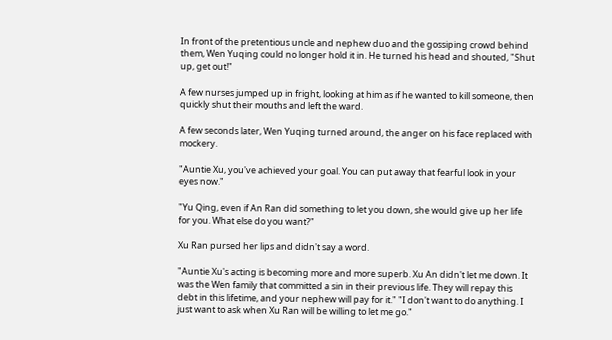In front of the pretentious uncle and nephew duo and the gossiping crowd behind them, Wen Yuqing could no longer hold it in. He turned his head and shouted, "Shut up, get out!"

A few nurses jumped up in fright, looking at him as if he wanted to kill someone, then quickly shut their mouths and left the ward.

A few seconds later, Wen Yuqing turned around, the anger on his face replaced with mockery.

"Auntie Xu, you've achieved your goal. You can put away that fearful look in your eyes now."

"Yu Qing, even if An Ran did something to let you down, she would give up her life for you. What else do you want?"

Xu Ran pursed her lips and didn't say a word.

"Auntie Xu's acting is becoming more and more superb. Xu An didn't let me down. It was the Wen family that committed a sin in their previous life. They will repay this debt in this lifetime, and your nephew will pay for it." "I don't want to do anything. I just want to ask when Xu Ran will be willing to let me go."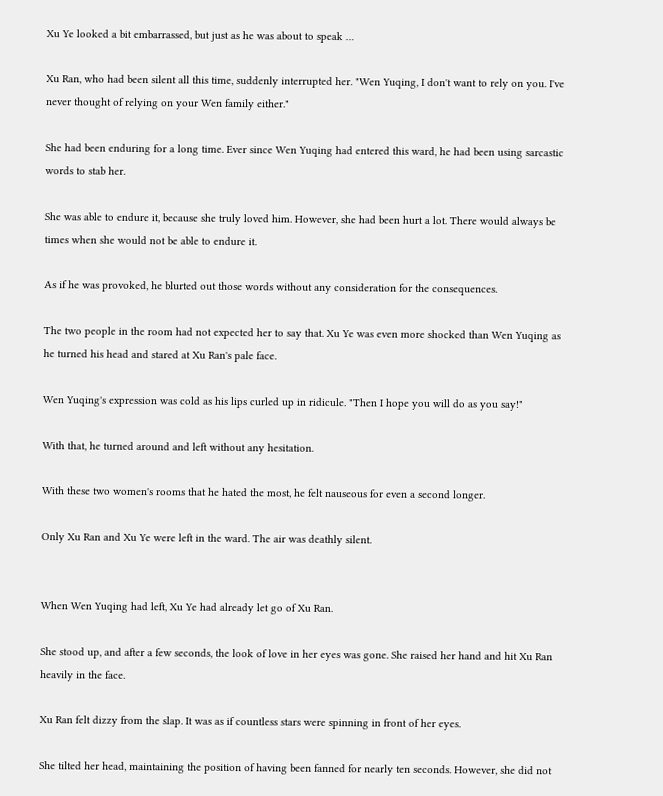Xu Ye looked a bit embarrassed, but just as he was about to speak …

Xu Ran, who had been silent all this time, suddenly interrupted her. "Wen Yuqing, I don't want to rely on you. I've never thought of relying on your Wen family either."

She had been enduring for a long time. Ever since Wen Yuqing had entered this ward, he had been using sarcastic words to stab her.

She was able to endure it, because she truly loved him. However, she had been hurt a lot. There would always be times when she would not be able to endure it.

As if he was provoked, he blurted out those words without any consideration for the consequences.

The two people in the room had not expected her to say that. Xu Ye was even more shocked than Wen Yuqing as he turned his head and stared at Xu Ran's pale face.

Wen Yuqing's expression was cold as his lips curled up in ridicule. "Then I hope you will do as you say!"

With that, he turned around and left without any hesitation.

With these two women's rooms that he hated the most, he felt nauseous for even a second longer.

Only Xu Ran and Xu Ye were left in the ward. The air was deathly silent.


When Wen Yuqing had left, Xu Ye had already let go of Xu Ran.

She stood up, and after a few seconds, the look of love in her eyes was gone. She raised her hand and hit Xu Ran heavily in the face.

Xu Ran felt dizzy from the slap. It was as if countless stars were spinning in front of her eyes.

She tilted her head, maintaining the position of having been fanned for nearly ten seconds. However, she did not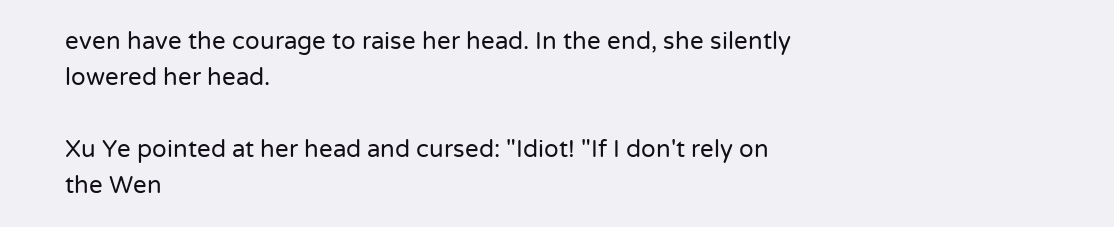even have the courage to raise her head. In the end, she silently lowered her head.

Xu Ye pointed at her head and cursed: "Idiot! "If I don't rely on the Wen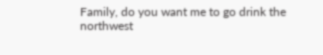Family, do you want me to go drink the northwest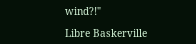wind?!"

Libre Baskerville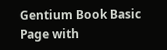Gentium Book Basic
Page with